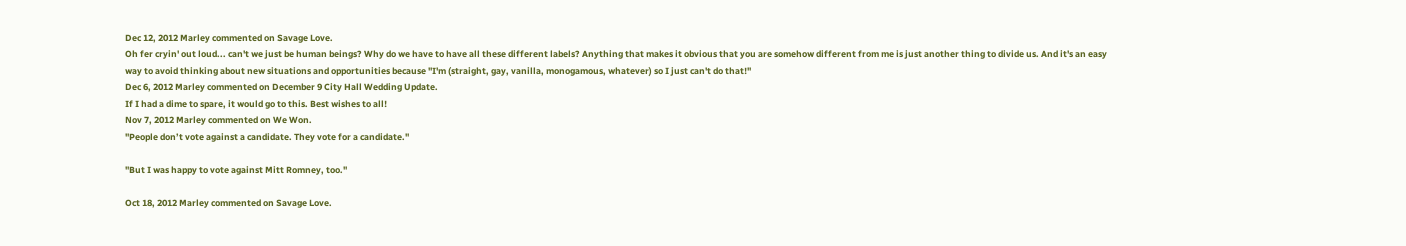Dec 12, 2012 Marley commented on Savage Love.
Oh fer cryin' out loud... can't we just be human beings? Why do we have to have all these different labels? Anything that makes it obvious that you are somehow different from me is just another thing to divide us. And it's an easy way to avoid thinking about new situations and opportunities because "I'm (straight, gay, vanilla, monogamous, whatever) so I just can't do that!"
Dec 6, 2012 Marley commented on December 9 City Hall Wedding Update.
If I had a dime to spare, it would go to this. Best wishes to all!
Nov 7, 2012 Marley commented on We Won.
"People don’t vote against a candidate. They vote for a candidate."

"But I was happy to vote against Mitt Romney, too."

Oct 18, 2012 Marley commented on Savage Love.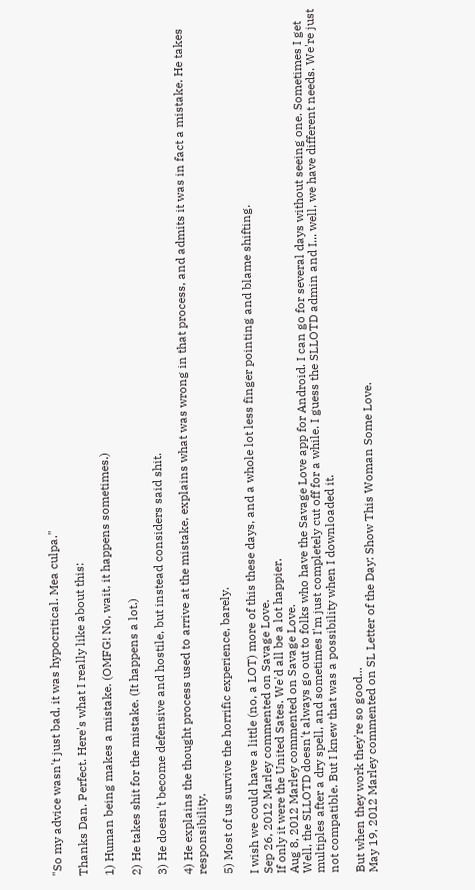"So my advice wasn't just bad, it was hypocritical. Mea culpa."

Thanks Dan. Perfect. Here's what I really like about this:

1) Human being makes a mistake. (OMFG! No, wait, it happens sometimes.)

2) He takes shit for the mistake. (It happens a lot.)

3) He doesn't become defensive and hostile, but instead considers said shit.

4) He explains the thought process used to arrive at the mistake, explains what was wrong in that process, and admits it was in fact a mistake. He takes responsibility.

5) Most of us survive the horrific experience, barely.

I wish we could have a little (no, a LOT) more of this these days, and a whole lot less finger pointing and blame shifting.
Sep 26, 2012 Marley commented on Savage Love.
If only it were the United Sates. We'd all be a lot happier.
Aug 8, 2012 Marley commented on Savage Love.
Well, the SLLOTD doesn't always go out to folks who have the Savage Love app for Android. I can go for several days without seeing one. Sometimes I get multiples after a dry spell, and sometimes I'm just completely cut off for a while. I guess the SLLOTD admin and I... well, we have different needs. We're just not compatible. But I knew that was a possibility when I downloaded it.

But when they work they're so good...
May 19, 2012 Marley commented on SL Letter of the Day: Show This Woman Some Love.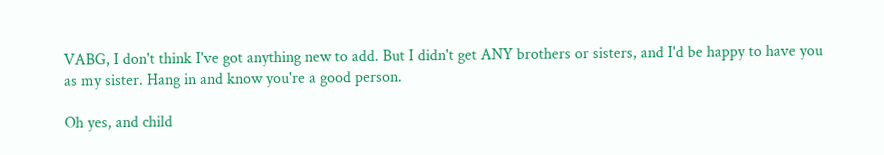VABG, I don't think I've got anything new to add. But I didn't get ANY brothers or sisters, and I'd be happy to have you as my sister. Hang in and know you're a good person.

Oh yes, and child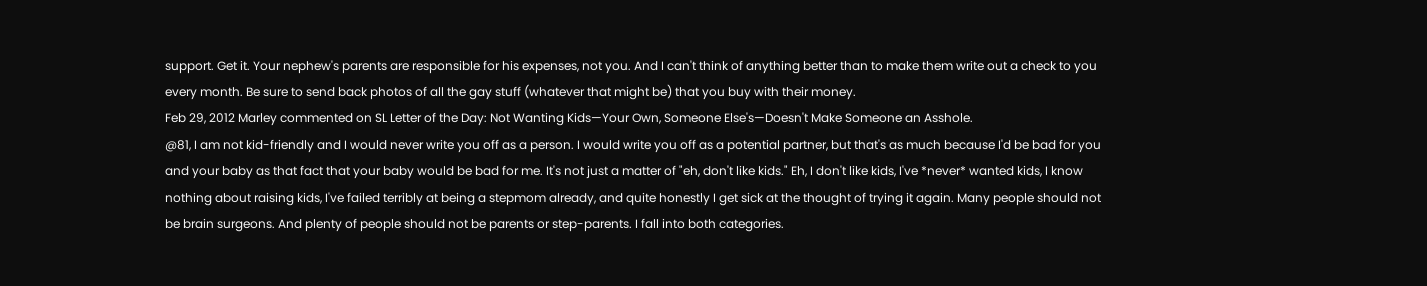support. Get it. Your nephew's parents are responsible for his expenses, not you. And I can't think of anything better than to make them write out a check to you every month. Be sure to send back photos of all the gay stuff (whatever that might be) that you buy with their money.
Feb 29, 2012 Marley commented on SL Letter of the Day: Not Wanting Kids—Your Own, Someone Else's—Doesn't Make Someone an Asshole.
@81, I am not kid-friendly and I would never write you off as a person. I would write you off as a potential partner, but that's as much because I'd be bad for you and your baby as that fact that your baby would be bad for me. It's not just a matter of "eh, don't like kids." Eh, I don't like kids, I've *never* wanted kids, I know nothing about raising kids, I've failed terribly at being a stepmom already, and quite honestly I get sick at the thought of trying it again. Many people should not be brain surgeons. And plenty of people should not be parents or step-parents. I fall into both categories.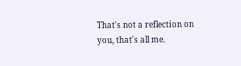That's not a reflection on you, that's all me.